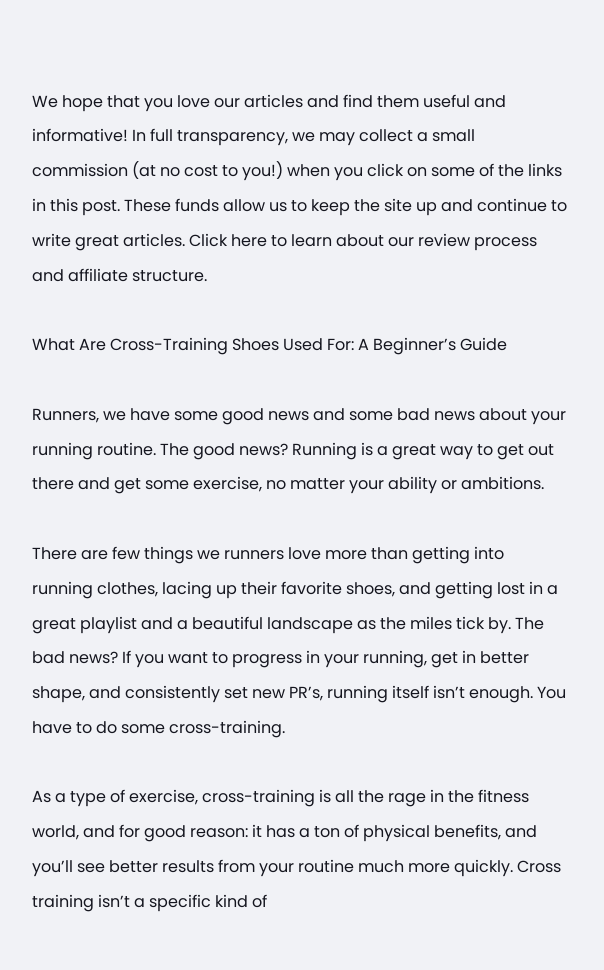We hope that you love our articles and find them useful and informative! In full transparency, we may collect a small commission (at no cost to you!) when you click on some of the links in this post. These funds allow us to keep the site up and continue to write great articles. Click here to learn about our review process and affiliate structure.

What Are Cross-Training Shoes Used For: A Beginner’s Guide

Runners, we have some good news and some bad news about your running routine. The good news? Running is a great way to get out there and get some exercise, no matter your ability or ambitions.

There are few things we runners love more than getting into running clothes, lacing up their favorite shoes, and getting lost in a great playlist and a beautiful landscape as the miles tick by. The bad news? If you want to progress in your running, get in better shape, and consistently set new PR’s, running itself isn’t enough. You have to do some cross-training.

As a type of exercise, cross-training is all the rage in the fitness world, and for good reason: it has a ton of physical benefits, and you’ll see better results from your routine much more quickly. Cross training isn’t a specific kind of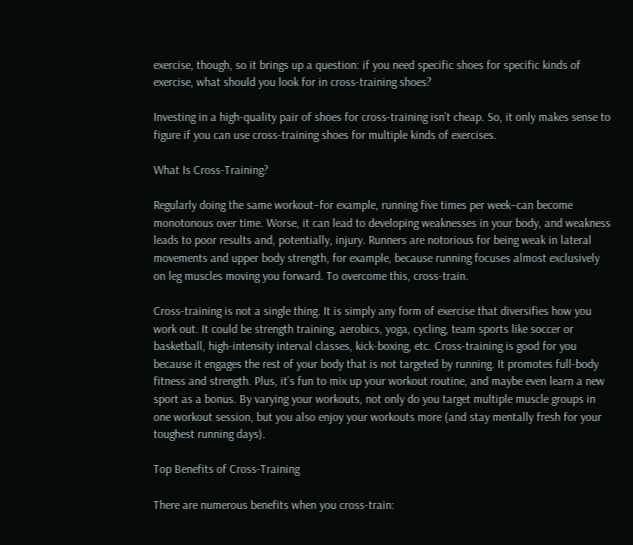exercise, though, so it brings up a question: if you need specific shoes for specific kinds of exercise, what should you look for in cross-training shoes?

Investing in a high-quality pair of shoes for cross-training isn’t cheap. So, it only makes sense to figure if you can use cross-training shoes for multiple kinds of exercises.

What Is Cross-Training?

Regularly doing the same workout–for example, running five times per week–can become monotonous over time. Worse, it can lead to developing weaknesses in your body, and weakness leads to poor results and, potentially, injury. Runners are notorious for being weak in lateral movements and upper body strength, for example, because running focuses almost exclusively on leg muscles moving you forward. To overcome this, cross-train.

Cross-training is not a single thing. It is simply any form of exercise that diversifies how you work out. It could be strength training, aerobics, yoga, cycling, team sports like soccer or basketball, high-intensity interval classes, kick-boxing, etc. Cross-training is good for you because it engages the rest of your body that is not targeted by running. It promotes full-body fitness and strength. Plus, it’s fun to mix up your workout routine, and maybe even learn a new sport as a bonus. By varying your workouts, not only do you target multiple muscle groups in one workout session, but you also enjoy your workouts more (and stay mentally fresh for your toughest running days).

Top Benefits of Cross-Training

There are numerous benefits when you cross-train: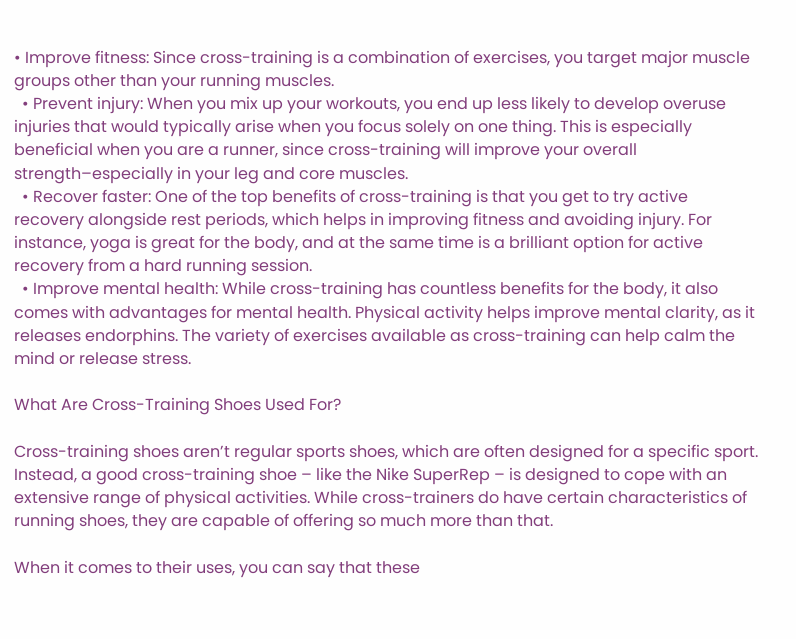• Improve fitness: Since cross-training is a combination of exercises, you target major muscle groups other than your running muscles.
  • Prevent injury: When you mix up your workouts, you end up less likely to develop overuse injuries that would typically arise when you focus solely on one thing. This is especially beneficial when you are a runner, since cross-training will improve your overall strength–especially in your leg and core muscles.
  • Recover faster: One of the top benefits of cross-training is that you get to try active recovery alongside rest periods, which helps in improving fitness and avoiding injury. For instance, yoga is great for the body, and at the same time is a brilliant option for active recovery from a hard running session.
  • Improve mental health: While cross-training has countless benefits for the body, it also comes with advantages for mental health. Physical activity helps improve mental clarity, as it releases endorphins. The variety of exercises available as cross-training can help calm the mind or release stress.

What Are Cross-Training Shoes Used For?

Cross-training shoes aren’t regular sports shoes, which are often designed for a specific sport. Instead, a good cross-training shoe – like the Nike SuperRep – is designed to cope with an extensive range of physical activities. While cross-trainers do have certain characteristics of running shoes, they are capable of offering so much more than that.

When it comes to their uses, you can say that these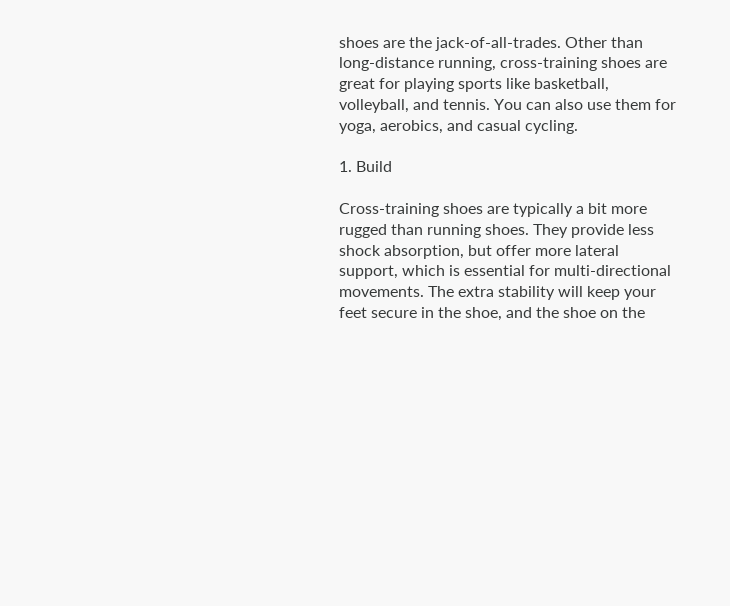shoes are the jack-of-all-trades. Other than long-distance running, cross-training shoes are great for playing sports like basketball, volleyball, and tennis. You can also use them for yoga, aerobics, and casual cycling.

1. Build

Cross-training shoes are typically a bit more rugged than running shoes. They provide less shock absorption, but offer more lateral support, which is essential for multi-directional movements. The extra stability will keep your feet secure in the shoe, and the shoe on the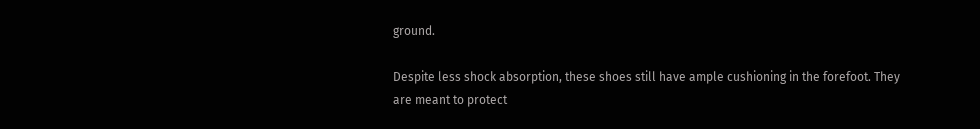ground.

Despite less shock absorption, these shoes still have ample cushioning in the forefoot. They are meant to protect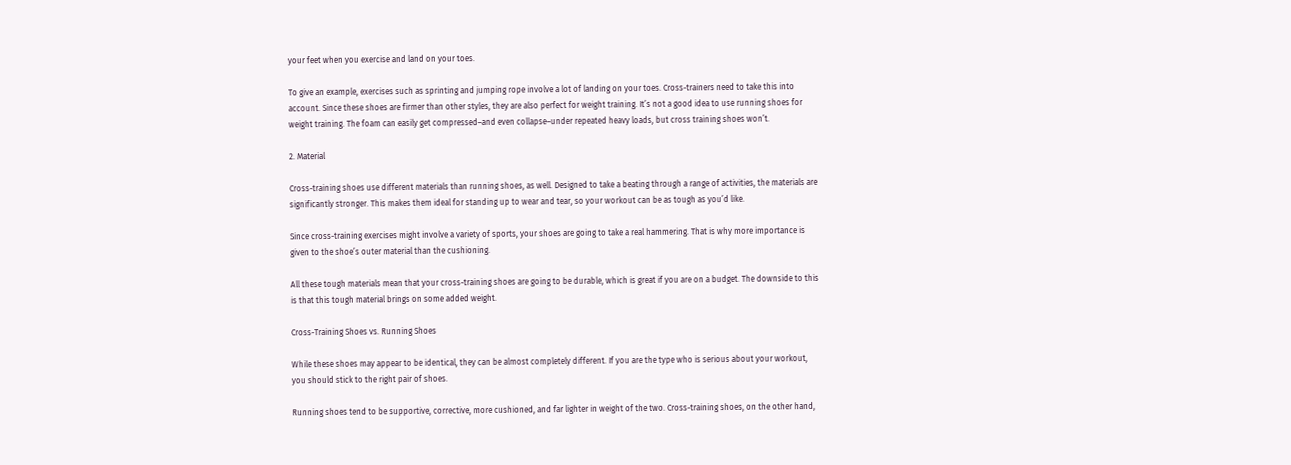your feet when you exercise and land on your toes.

To give an example, exercises such as sprinting and jumping rope involve a lot of landing on your toes. Cross-trainers need to take this into account. Since these shoes are firmer than other styles, they are also perfect for weight training. It’s not a good idea to use running shoes for weight training. The foam can easily get compressed–and even collapse–under repeated heavy loads, but cross training shoes won’t.

2. Material

Cross-training shoes use different materials than running shoes, as well. Designed to take a beating through a range of activities, the materials are significantly stronger. This makes them ideal for standing up to wear and tear, so your workout can be as tough as you’d like.

Since cross-training exercises might involve a variety of sports, your shoes are going to take a real hammering. That is why more importance is given to the shoe’s outer material than the cushioning.

All these tough materials mean that your cross-training shoes are going to be durable, which is great if you are on a budget. The downside to this is that this tough material brings on some added weight.

Cross-Training Shoes vs. Running Shoes

While these shoes may appear to be identical, they can be almost completely different. If you are the type who is serious about your workout, you should stick to the right pair of shoes.

Running shoes tend to be supportive, corrective, more cushioned, and far lighter in weight of the two. Cross-training shoes, on the other hand,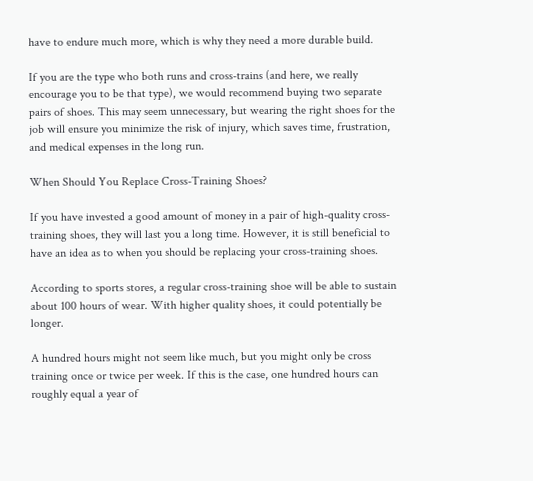have to endure much more, which is why they need a more durable build.

If you are the type who both runs and cross-trains (and here, we really encourage you to be that type), we would recommend buying two separate pairs of shoes. This may seem unnecessary, but wearing the right shoes for the job will ensure you minimize the risk of injury, which saves time, frustration, and medical expenses in the long run.

When Should You Replace Cross-Training Shoes?

If you have invested a good amount of money in a pair of high-quality cross-training shoes, they will last you a long time. However, it is still beneficial to have an idea as to when you should be replacing your cross-training shoes.

According to sports stores, a regular cross-training shoe will be able to sustain about 100 hours of wear. With higher quality shoes, it could potentially be longer.

A hundred hours might not seem like much, but you might only be cross training once or twice per week. If this is the case, one hundred hours can roughly equal a year of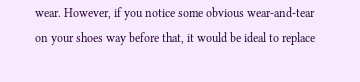wear. However, if you notice some obvious wear-and-tear on your shoes way before that, it would be ideal to replace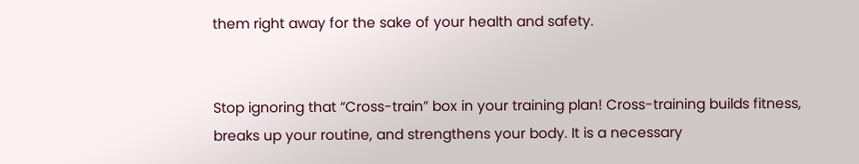them right away for the sake of your health and safety.


Stop ignoring that “Cross-train” box in your training plan! Cross-training builds fitness, breaks up your routine, and strengthens your body. It is a necessary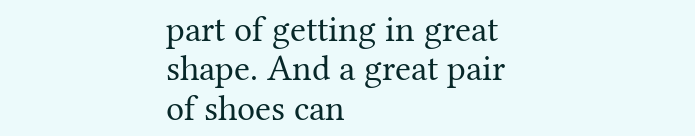part of getting in great shape. And a great pair of shoes can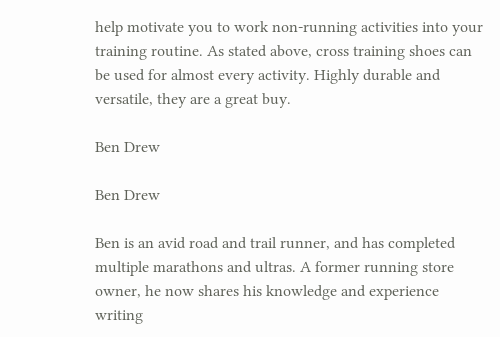help motivate you to work non-running activities into your training routine. As stated above, cross training shoes can be used for almost every activity. Highly durable and versatile, they are a great buy.

Ben Drew

Ben Drew

Ben is an avid road and trail runner, and has completed multiple marathons and ultras. A former running store owner, he now shares his knowledge and experience writing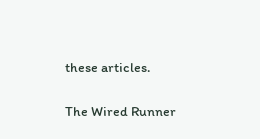these articles.

The Wired Runner